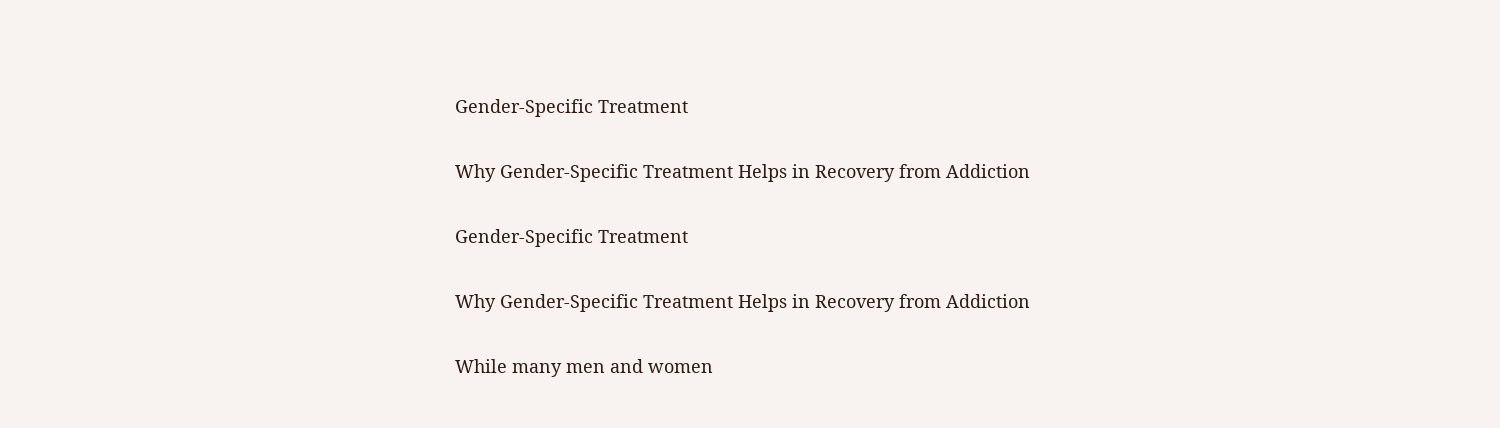Gender-Specific Treatment

Why Gender-Specific Treatment Helps in Recovery from Addiction

Gender-Specific Treatment

Why Gender-Specific Treatment Helps in Recovery from Addiction

While many men and women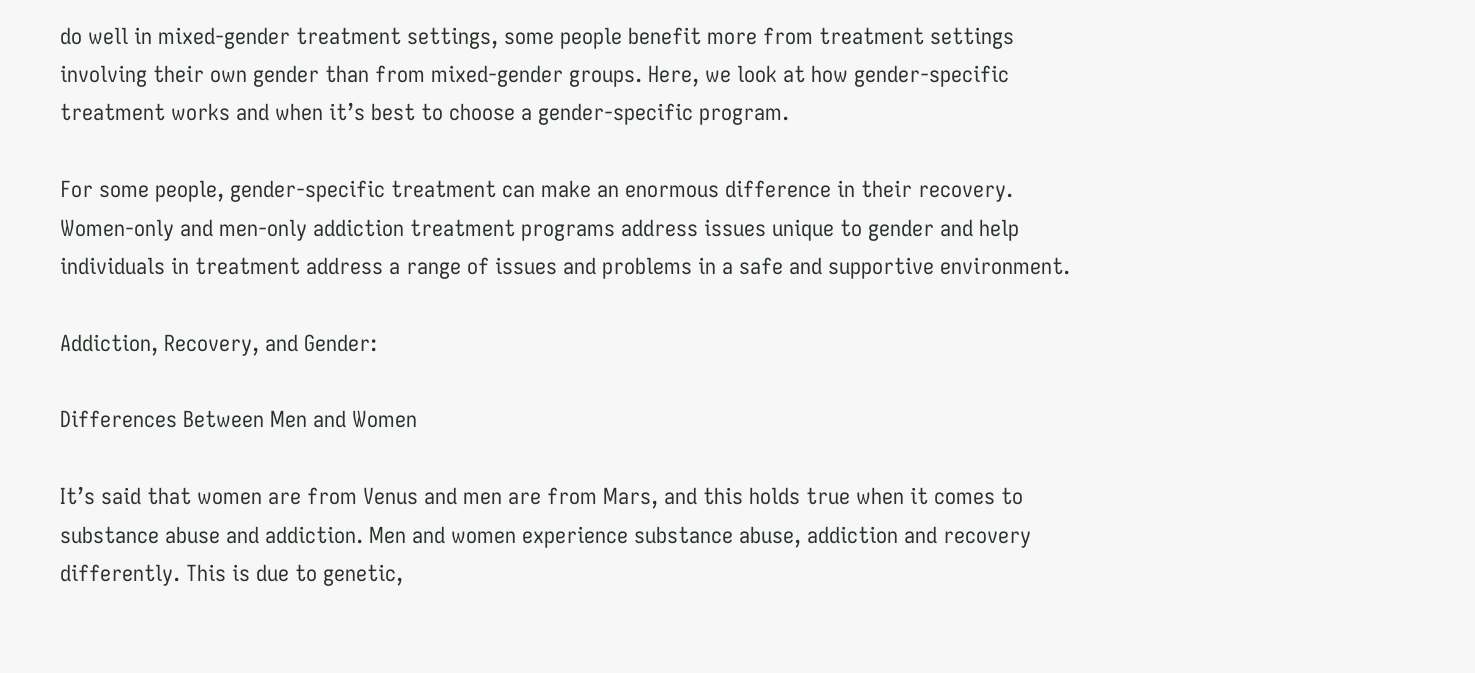do well in mixed-gender treatment settings, some people benefit more from treatment settings involving their own gender than from mixed-gender groups. Here, we look at how gender-specific treatment works and when it’s best to choose a gender-specific program.

For some people, gender-specific treatment can make an enormous difference in their recovery. Women-only and men-only addiction treatment programs address issues unique to gender and help individuals in treatment address a range of issues and problems in a safe and supportive environment.

Addiction, Recovery, and Gender:

Differences Between Men and Women

It’s said that women are from Venus and men are from Mars, and this holds true when it comes to substance abuse and addiction. Men and women experience substance abuse, addiction and recovery differently. This is due to genetic,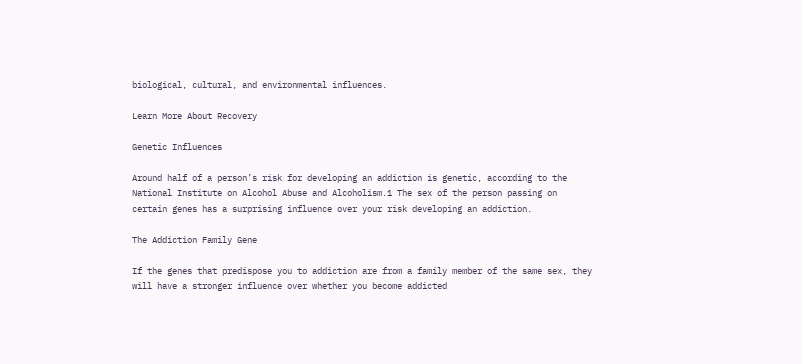biological, cultural, and environmental influences.

Learn More About Recovery

Genetic Influences

Around half of a person’s risk for developing an addiction is genetic, according to the National Institute on Alcohol Abuse and Alcoholism.1 The sex of the person passing on certain genes has a surprising influence over your risk developing an addiction.

The Addiction Family Gene

If the genes that predispose you to addiction are from a family member of the same sex, they will have a stronger influence over whether you become addicted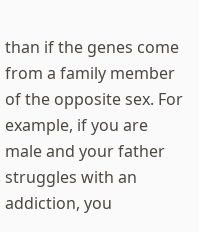than if the genes come from a family member of the opposite sex. For example, if you are male and your father struggles with an addiction, you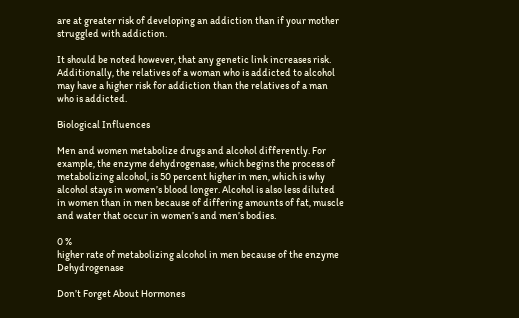are at greater risk of developing an addiction than if your mother struggled with addiction.

It should be noted however, that any genetic link increases risk. Additionally, the relatives of a woman who is addicted to alcohol may have a higher risk for addiction than the relatives of a man who is addicted.

Biological Influences

Men and women metabolize drugs and alcohol differently. For example, the enzyme dehydrogenase, which begins the process of metabolizing alcohol, is 50 percent higher in men, which is why alcohol stays in women’s blood longer. Alcohol is also less diluted in women than in men because of differing amounts of fat, muscle and water that occur in women’s and men’s bodies.

0 %
higher rate of metabolizing alcohol in men because of the enzyme Dehydrogenase

Don’t Forget About Hormones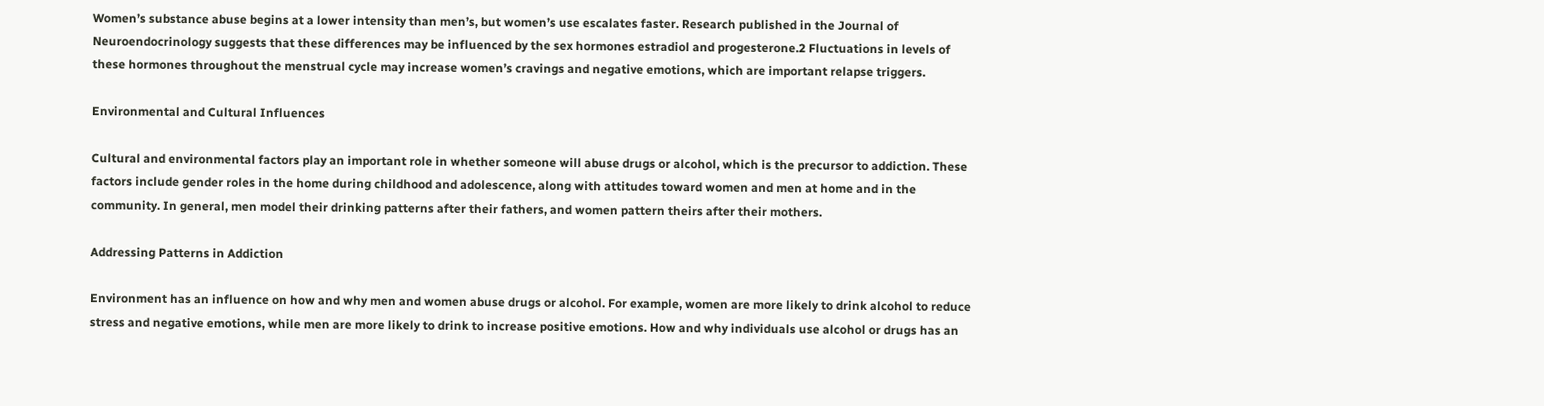Women’s substance abuse begins at a lower intensity than men’s, but women’s use escalates faster. Research published in the Journal of Neuroendocrinology suggests that these differences may be influenced by the sex hormones estradiol and progesterone.2 Fluctuations in levels of these hormones throughout the menstrual cycle may increase women’s cravings and negative emotions, which are important relapse triggers.

Environmental and Cultural Influences

Cultural and environmental factors play an important role in whether someone will abuse drugs or alcohol, which is the precursor to addiction. These factors include gender roles in the home during childhood and adolescence, along with attitudes toward women and men at home and in the community. In general, men model their drinking patterns after their fathers, and women pattern theirs after their mothers.

Addressing Patterns in Addiction

Environment has an influence on how and why men and women abuse drugs or alcohol. For example, women are more likely to drink alcohol to reduce stress and negative emotions, while men are more likely to drink to increase positive emotions. How and why individuals use alcohol or drugs has an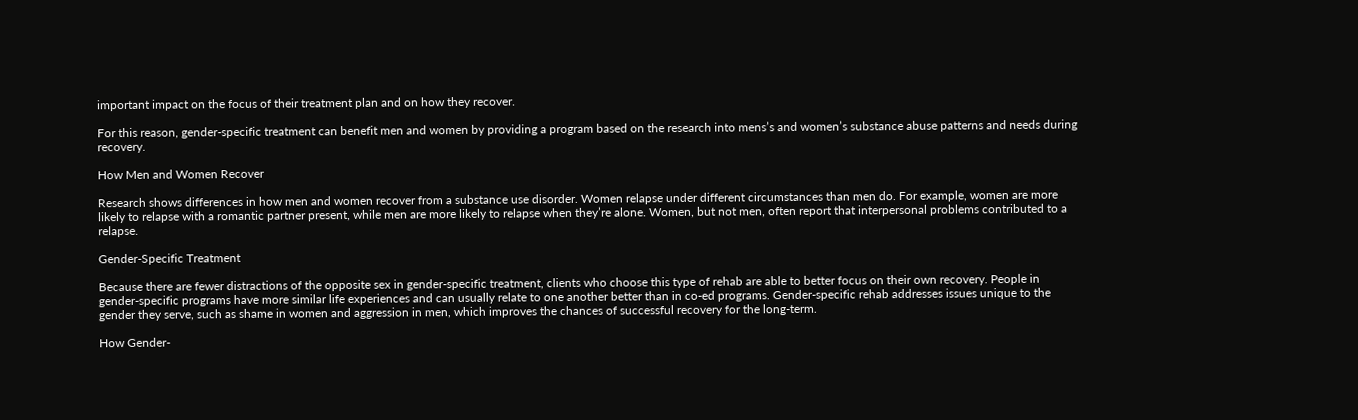important impact on the focus of their treatment plan and on how they recover.

For this reason, gender-specific treatment can benefit men and women by providing a program based on the research into mens’s and women’s substance abuse patterns and needs during recovery.

How Men and Women Recover

Research shows differences in how men and women recover from a substance use disorder. Women relapse under different circumstances than men do. For example, women are more likely to relapse with a romantic partner present, while men are more likely to relapse when they’re alone. Women, but not men, often report that interpersonal problems contributed to a relapse.

Gender-Specific Treatment

Because there are fewer distractions of the opposite sex in gender-specific treatment, clients who choose this type of rehab are able to better focus on their own recovery. People in gender-specific programs have more similar life experiences and can usually relate to one another better than in co-ed programs. Gender-specific rehab addresses issues unique to the gender they serve, such as shame in women and aggression in men, which improves the chances of successful recovery for the long-term.

How Gender-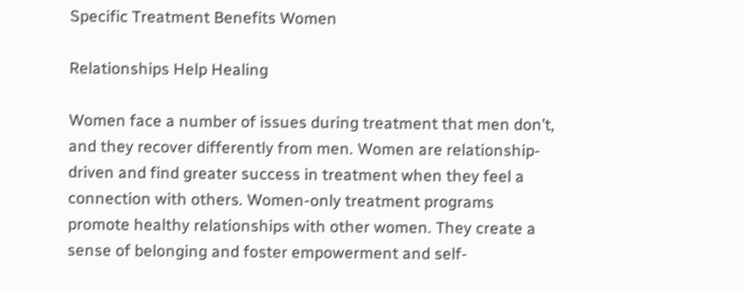Specific Treatment Benefits Women

Relationships Help Healing

Women face a number of issues during treatment that men don’t, and they recover differently from men. Women are relationship-driven and find greater success in treatment when they feel a connection with others. Women-only treatment programs promote healthy relationships with other women. They create a sense of belonging and foster empowerment and self-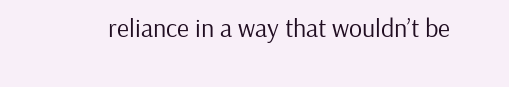reliance in a way that wouldn’t be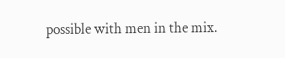possible with men in the mix.